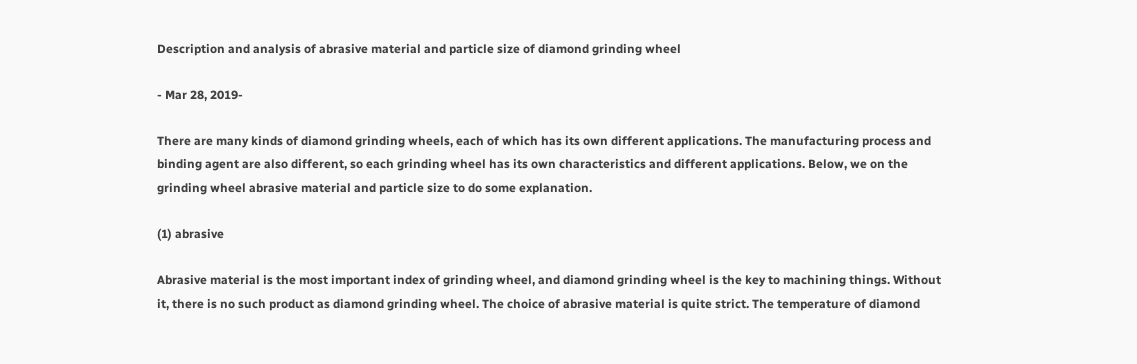Description and analysis of abrasive material and particle size of diamond grinding wheel

- Mar 28, 2019-

There are many kinds of diamond grinding wheels, each of which has its own different applications. The manufacturing process and binding agent are also different, so each grinding wheel has its own characteristics and different applications. Below, we on the grinding wheel abrasive material and particle size to do some explanation.

(1) abrasive

Abrasive material is the most important index of grinding wheel, and diamond grinding wheel is the key to machining things. Without it, there is no such product as diamond grinding wheel. The choice of abrasive material is quite strict. The temperature of diamond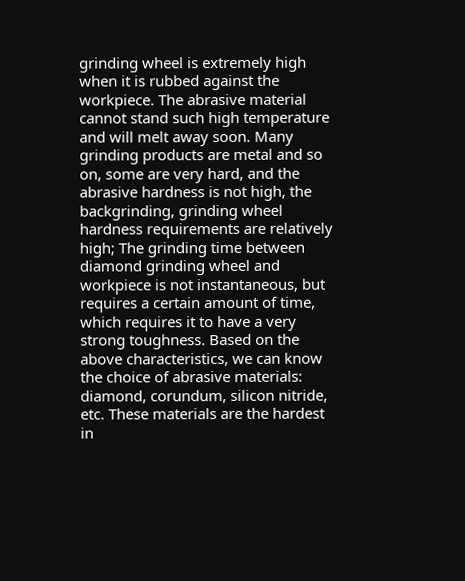grinding wheel is extremely high when it is rubbed against the workpiece. The abrasive material cannot stand such high temperature and will melt away soon. Many grinding products are metal and so on, some are very hard, and the abrasive hardness is not high, the backgrinding, grinding wheel hardness requirements are relatively high; The grinding time between diamond grinding wheel and workpiece is not instantaneous, but requires a certain amount of time, which requires it to have a very strong toughness. Based on the above characteristics, we can know the choice of abrasive materials: diamond, corundum, silicon nitride, etc. These materials are the hardest in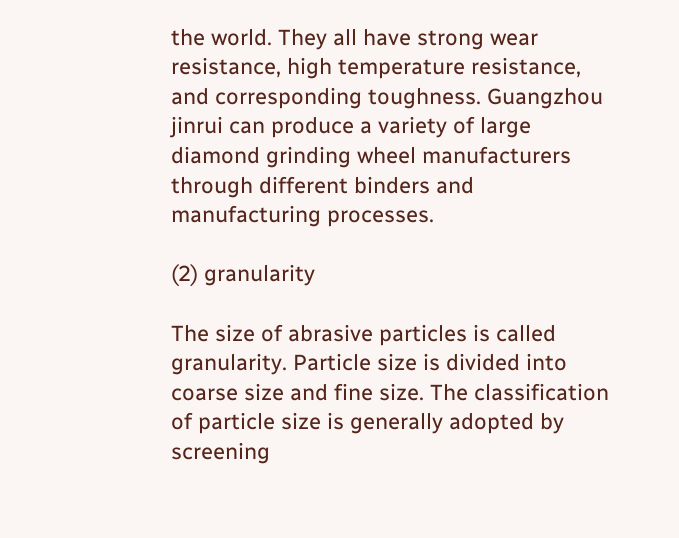the world. They all have strong wear resistance, high temperature resistance, and corresponding toughness. Guangzhou jinrui can produce a variety of large diamond grinding wheel manufacturers through different binders and manufacturing processes.

(2) granularity

The size of abrasive particles is called granularity. Particle size is divided into coarse size and fine size. The classification of particle size is generally adopted by screening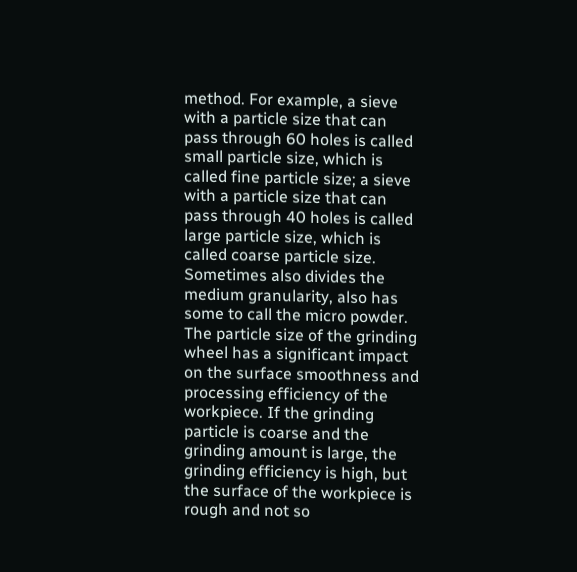method. For example, a sieve with a particle size that can pass through 60 holes is called small particle size, which is called fine particle size; a sieve with a particle size that can pass through 40 holes is called large particle size, which is called coarse particle size. Sometimes also divides the medium granularity, also has some to call the micro powder. The particle size of the grinding wheel has a significant impact on the surface smoothness and processing efficiency of the workpiece. If the grinding particle is coarse and the grinding amount is large, the grinding efficiency is high, but the surface of the workpiece is rough and not so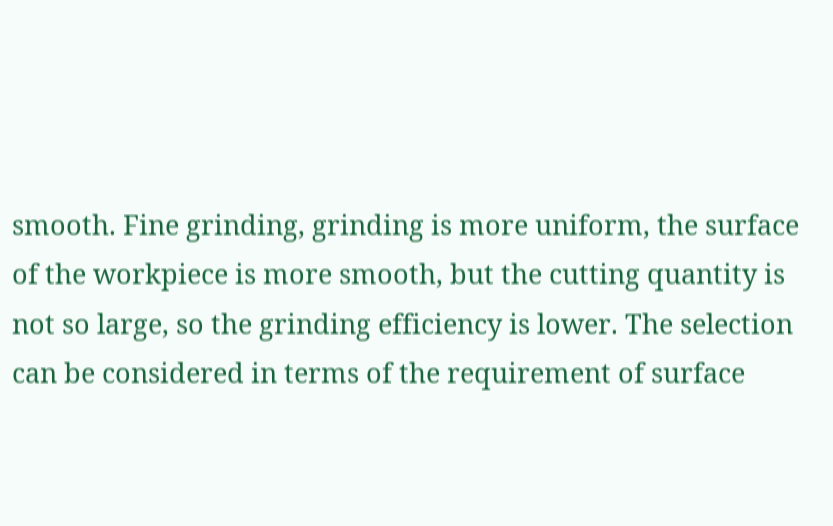smooth. Fine grinding, grinding is more uniform, the surface of the workpiece is more smooth, but the cutting quantity is not so large, so the grinding efficiency is lower. The selection can be considered in terms of the requirement of surface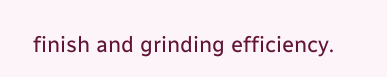finish and grinding efficiency.